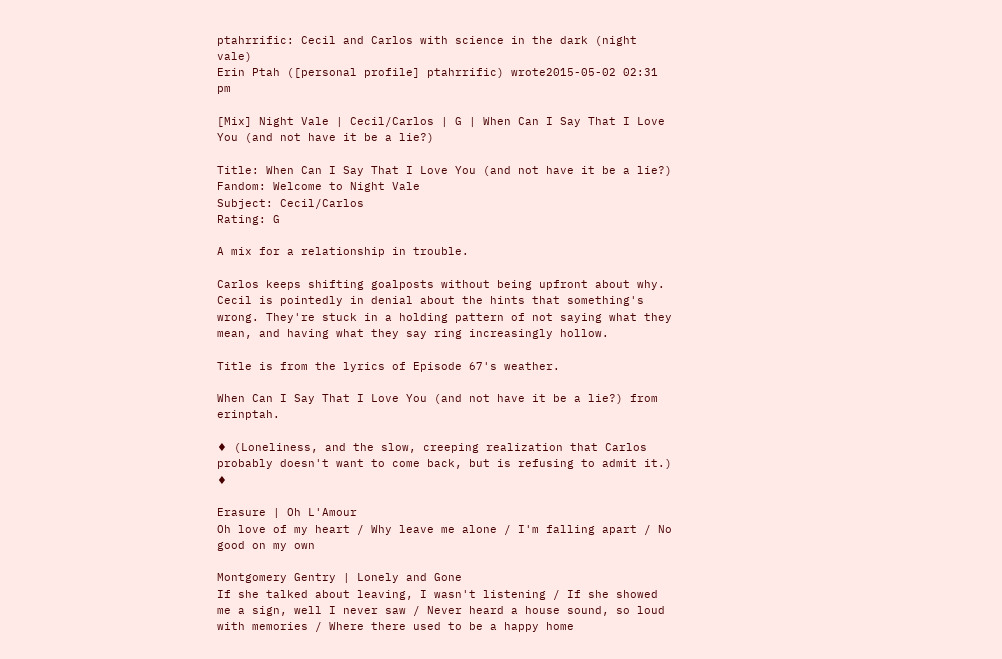ptahrrific: Cecil and Carlos with science in the dark (night vale)
Erin Ptah ([personal profile] ptahrrific) wrote2015-05-02 02:31 pm

[Mix] Night Vale | Cecil/Carlos | G | When Can I Say That I Love You (and not have it be a lie?)

Title: When Can I Say That I Love You (and not have it be a lie?)
Fandom: Welcome to Night Vale
Subject: Cecil/Carlos
Rating: G

A mix for a relationship in trouble.

Carlos keeps shifting goalposts without being upfront about why. Cecil is pointedly in denial about the hints that something's wrong. They're stuck in a holding pattern of not saying what they mean, and having what they say ring increasingly hollow.

Title is from the lyrics of Episode 67's weather.

When Can I Say That I Love You (and not have it be a lie?) from erinptah.

♦ (Loneliness, and the slow, creeping realization that Carlos probably doesn't want to come back, but is refusing to admit it.) ♦

Erasure | Oh L'Amour
Oh love of my heart / Why leave me alone / I'm falling apart / No good on my own

Montgomery Gentry | Lonely and Gone
If she talked about leaving, I wasn't listening / If she showed me a sign, well I never saw / Never heard a house sound, so loud with memories / Where there used to be a happy home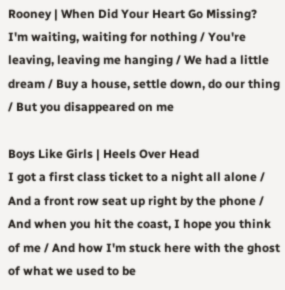Rooney | When Did Your Heart Go Missing?
I'm waiting, waiting for nothing / You're leaving, leaving me hanging / We had a little dream / Buy a house, settle down, do our thing / But you disappeared on me

Boys Like Girls | Heels Over Head
I got a first class ticket to a night all alone / And a front row seat up right by the phone / And when you hit the coast, I hope you think of me / And how I'm stuck here with the ghost of what we used to be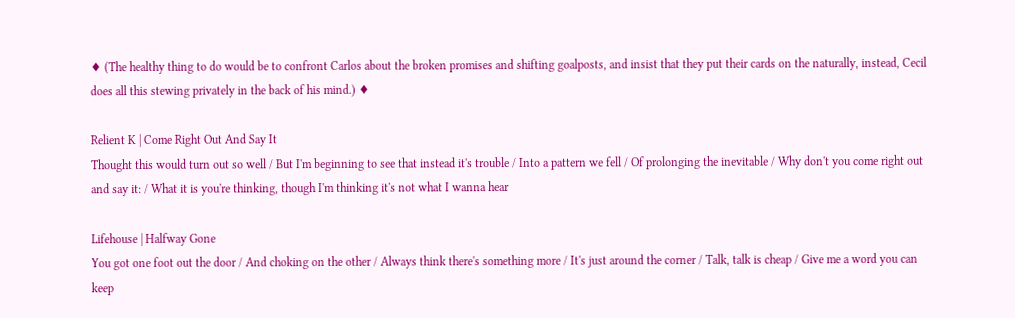♦ (The healthy thing to do would be to confront Carlos about the broken promises and shifting goalposts, and insist that they put their cards on the naturally, instead, Cecil does all this stewing privately in the back of his mind.) ♦

Relient K | Come Right Out And Say It
Thought this would turn out so well / But I'm beginning to see that instead it's trouble / Into a pattern we fell / Of prolonging the inevitable / Why don't you come right out and say it: / What it is you're thinking, though I'm thinking it's not what I wanna hear

Lifehouse | Halfway Gone
You got one foot out the door / And choking on the other / Always think there's something more / It's just around the corner / Talk, talk is cheap / Give me a word you can keep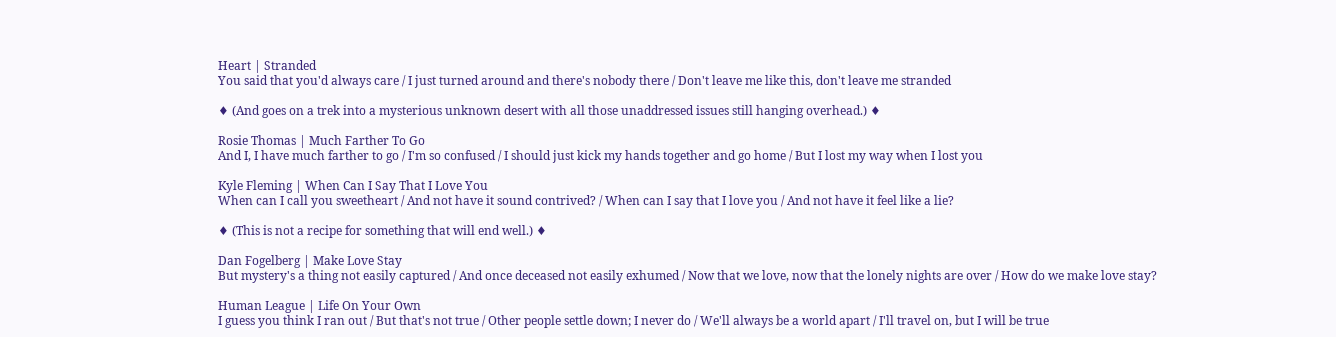Heart | Stranded
You said that you'd always care / I just turned around and there's nobody there / Don't leave me like this, don't leave me stranded

♦ (And goes on a trek into a mysterious unknown desert with all those unaddressed issues still hanging overhead.) ♦

Rosie Thomas | Much Farther To Go
And I, I have much farther to go / I'm so confused / I should just kick my hands together and go home / But I lost my way when I lost you

Kyle Fleming | When Can I Say That I Love You
When can I call you sweetheart / And not have it sound contrived? / When can I say that I love you / And not have it feel like a lie?

♦ (This is not a recipe for something that will end well.) ♦

Dan Fogelberg | Make Love Stay
But mystery's a thing not easily captured / And once deceased not easily exhumed / Now that we love, now that the lonely nights are over / How do we make love stay?

Human League | Life On Your Own
I guess you think I ran out / But that's not true / Other people settle down; I never do / We'll always be a world apart / I'll travel on, but I will be true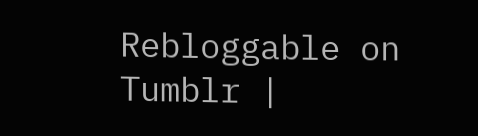Rebloggable on Tumblr |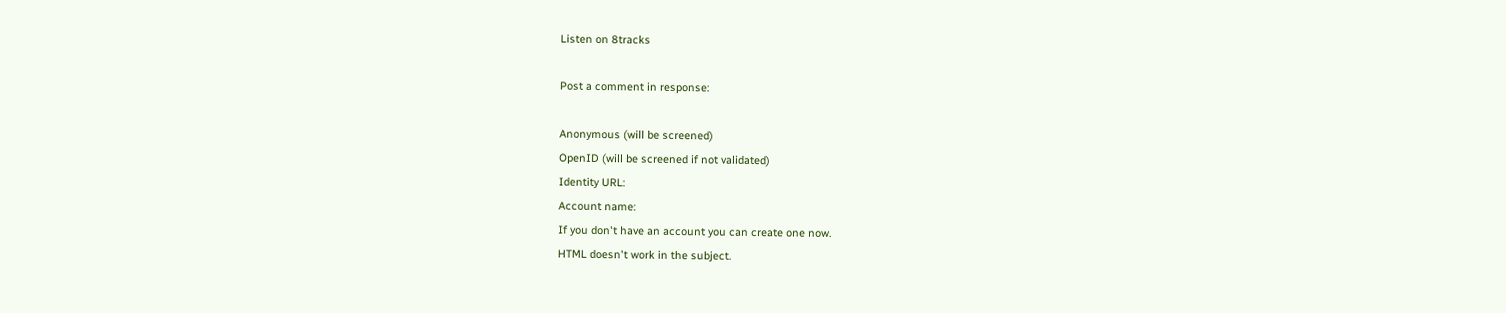Listen on 8tracks

Post a comment in response:

Anonymous (will be screened)
OpenID (will be screened if not validated)
Identity URL:
Account name:
If you don't have an account you can create one now.
HTML doesn't work in the subject.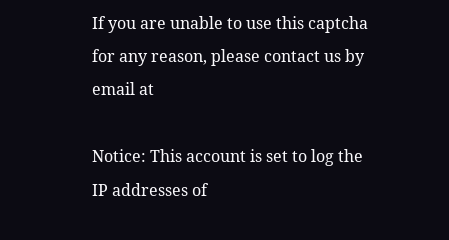If you are unable to use this captcha for any reason, please contact us by email at

Notice: This account is set to log the IP addresses of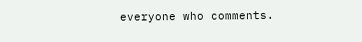everyone who comments.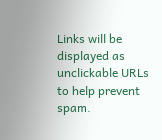Links will be displayed as unclickable URLs to help prevent spam.